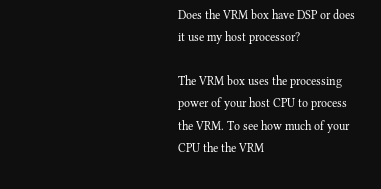Does the VRM box have DSP or does it use my host processor?

The VRM box uses the processing power of your host CPU to process the VRM. To see how much of your CPU the the VRM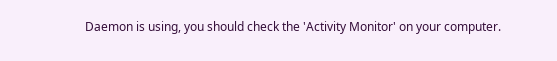Daemon is using, you should check the 'Activity Monitor' on your computer.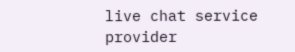live chat service provider